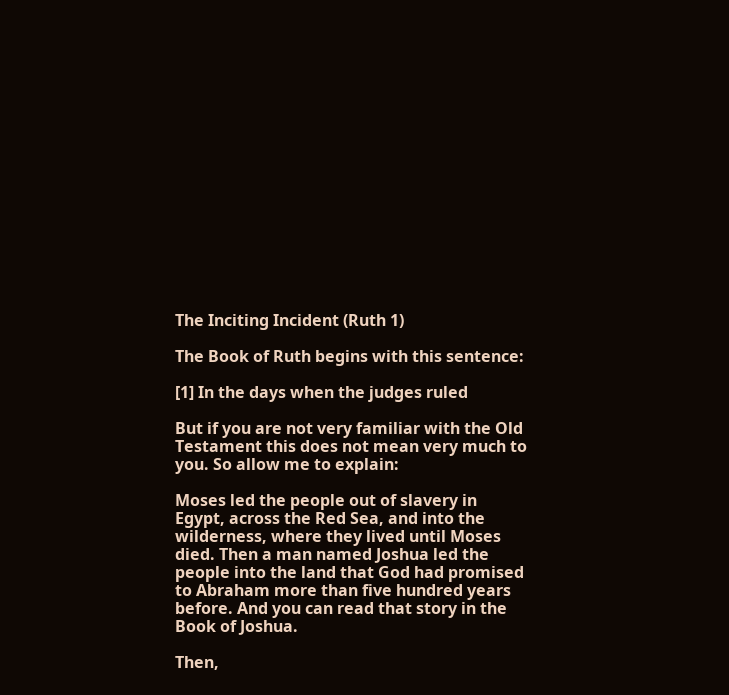The Inciting Incident (Ruth 1)

The Book of Ruth begins with this sentence:

[1] In the days when the judges ruled

But if you are not very familiar with the Old Testament this does not mean very much to you. So allow me to explain:

Moses led the people out of slavery in Egypt, across the Red Sea, and into the wilderness, where they lived until Moses died. Then a man named Joshua led the people into the land that God had promised to Abraham more than five hundred years before. And you can read that story in the Book of Joshua.

Then,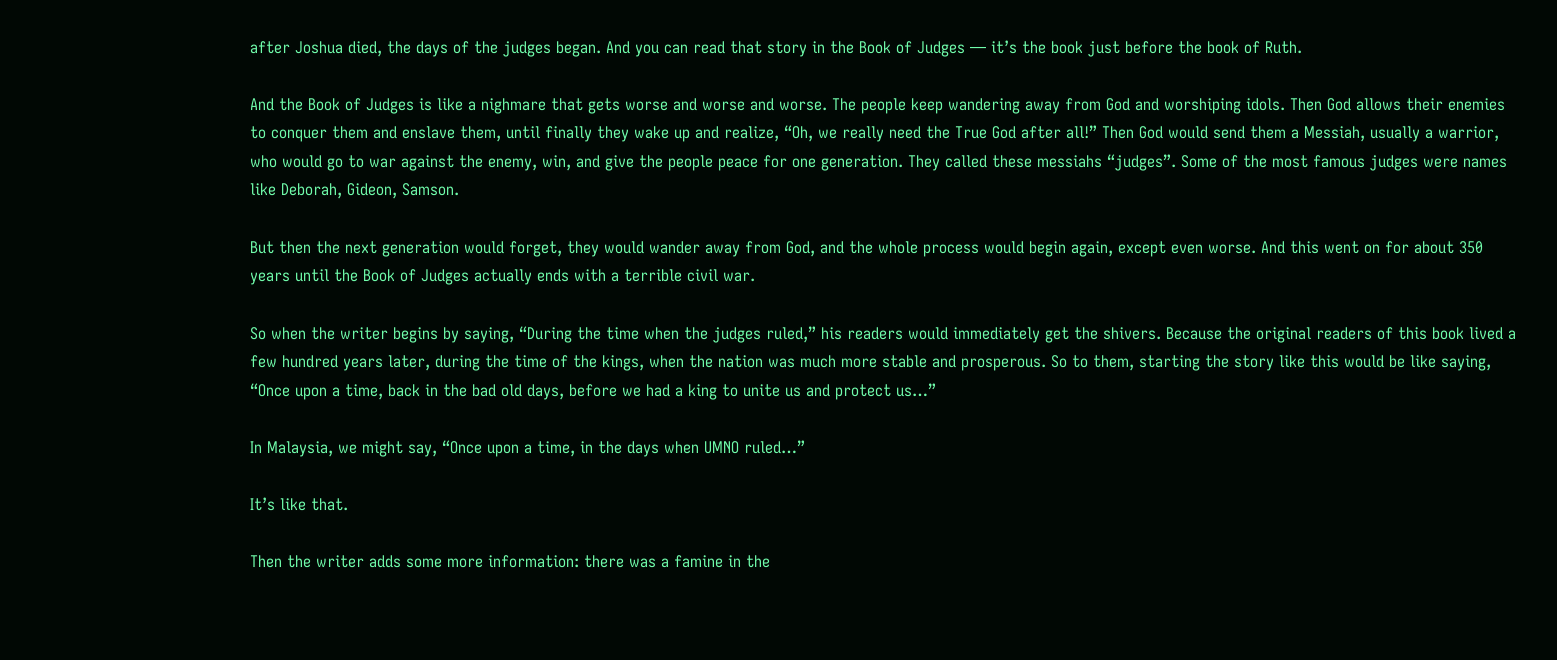after Joshua died, the days of the judges began. And you can read that story in the Book of Judges — it’s the book just before the book of Ruth.

And the Book of Judges is like a nighmare that gets worse and worse and worse. The people keep wandering away from God and worshiping idols. Then God allows their enemies to conquer them and enslave them, until finally they wake up and realize, “Oh, we really need the True God after all!” Then God would send them a Messiah, usually a warrior, who would go to war against the enemy, win, and give the people peace for one generation. They called these messiahs “judges”. Some of the most famous judges were names like Deborah, Gideon, Samson.

But then the next generation would forget, they would wander away from God, and the whole process would begin again, except even worse. And this went on for about 350 years until the Book of Judges actually ends with a terrible civil war.

So when the writer begins by saying, “During the time when the judges ruled,” his readers would immediately get the shivers. Because the original readers of this book lived a few hundred years later, during the time of the kings, when the nation was much more stable and prosperous. So to them, starting the story like this would be like saying, “Once upon a time, back in the bad old days, before we had a king to unite us and protect us…”

In Malaysia, we might say, “Once upon a time, in the days when UMNO ruled…”

It’s like that.

Then the writer adds some more information: there was a famine in the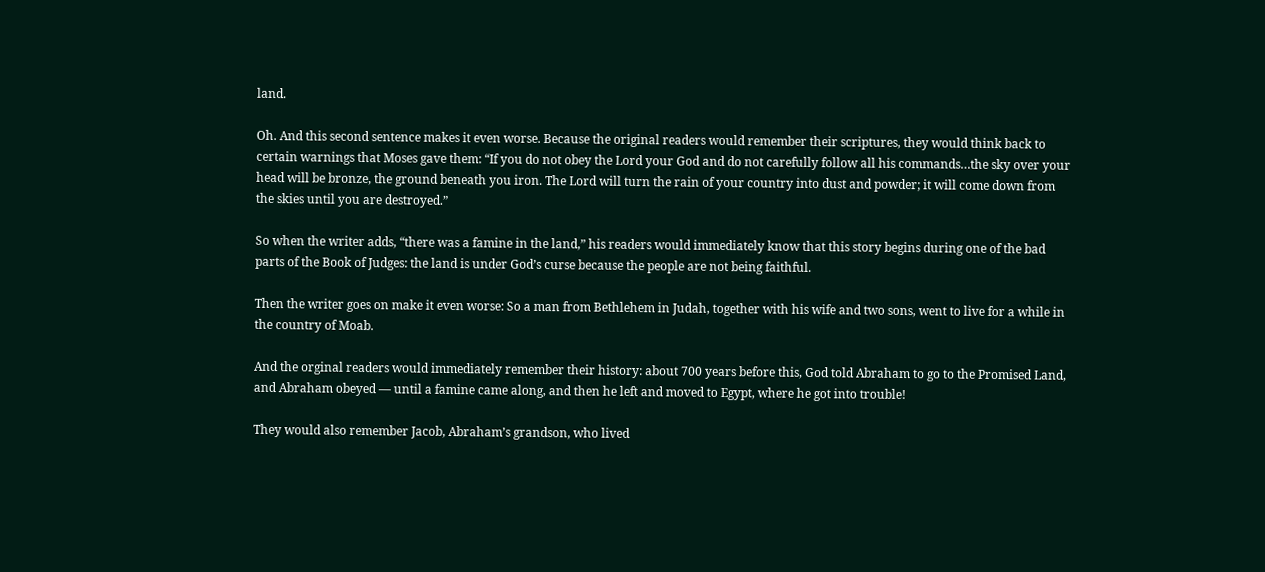land.

Oh. And this second sentence makes it even worse. Because the original readers would remember their scriptures, they would think back to certain warnings that Moses gave them: “If you do not obey the Lord your God and do not carefully follow all his commands…the sky over your head will be bronze, the ground beneath you iron. The Lord will turn the rain of your country into dust and powder; it will come down from the skies until you are destroyed.”

So when the writer adds, “there was a famine in the land,” his readers would immediately know that this story begins during one of the bad parts of the Book of Judges: the land is under God’s curse because the people are not being faithful.

Then the writer goes on make it even worse: So a man from Bethlehem in Judah, together with his wife and two sons, went to live for a while in the country of Moab.

And the orginal readers would immediately remember their history: about 700 years before this, God told Abraham to go to the Promised Land, and Abraham obeyed — until a famine came along, and then he left and moved to Egypt, where he got into trouble!

They would also remember Jacob, Abraham’s grandson, who lived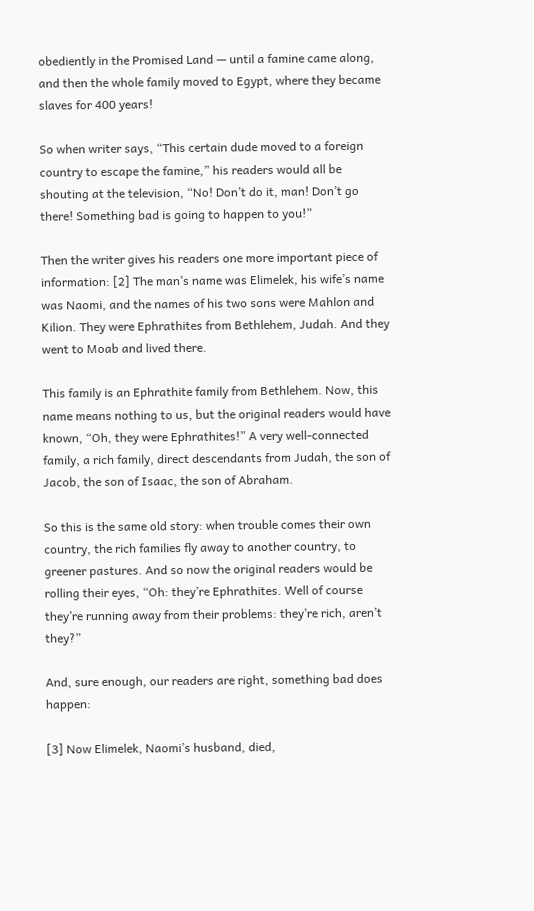obediently in the Promised Land — until a famine came along, and then the whole family moved to Egypt, where they became slaves for 400 years!

So when writer says, “This certain dude moved to a foreign country to escape the famine,” his readers would all be shouting at the television, “No! Don’t do it, man! Don’t go there! Something bad is going to happen to you!”

Then the writer gives his readers one more important piece of information: [2] The man’s name was Elimelek, his wife’s name was Naomi, and the names of his two sons were Mahlon and Kilion. They were Ephrathites from Bethlehem, Judah. And they went to Moab and lived there.

This family is an Ephrathite family from Bethlehem. Now, this name means nothing to us, but the original readers would have known, “Oh, they were Ephrathites!” A very well-connected family, a rich family, direct descendants from Judah, the son of Jacob, the son of Isaac, the son of Abraham.

So this is the same old story: when trouble comes their own country, the rich families fly away to another country, to greener pastures. And so now the original readers would be rolling their eyes, “Oh: they’re Ephrathites. Well of course they’re running away from their problems: they’re rich, aren’t they?”

And, sure enough, our readers are right, something bad does happen:

[3] Now Elimelek, Naomi’s husband, died,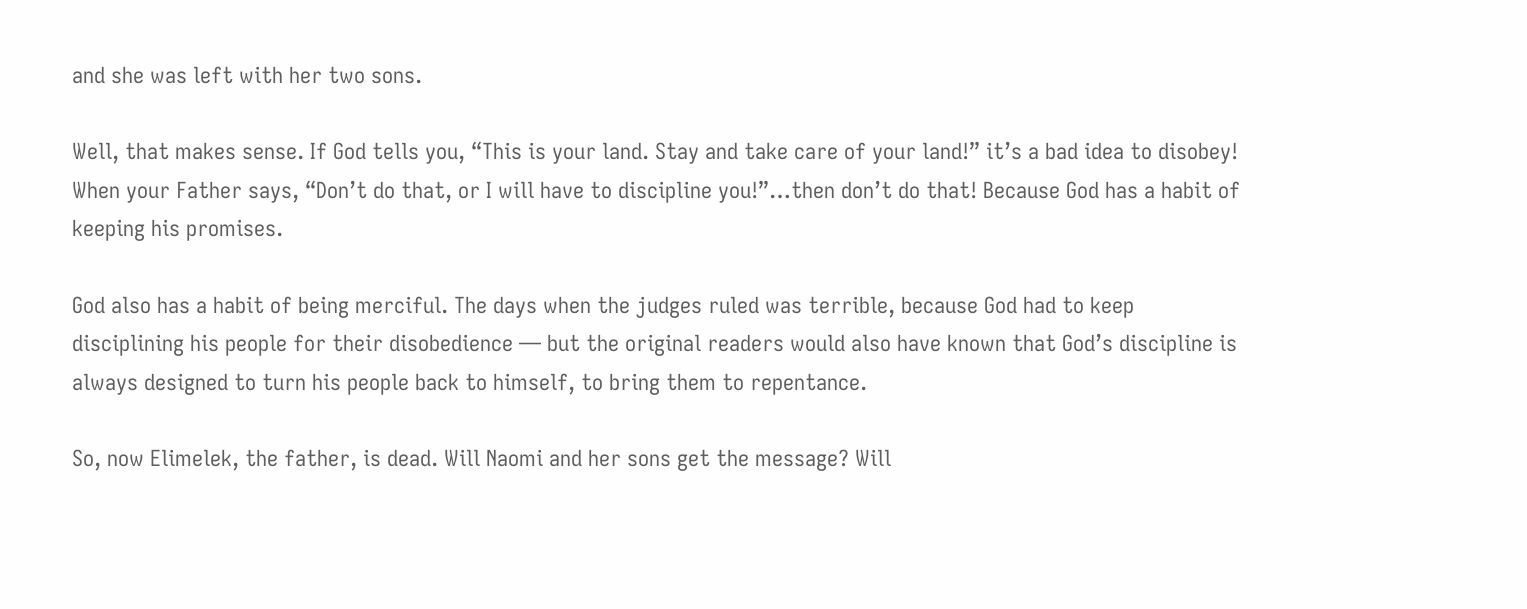and she was left with her two sons.

Well, that makes sense. If God tells you, “This is your land. Stay and take care of your land!” it’s a bad idea to disobey! When your Father says, “Don’t do that, or I will have to discipline you!”…then don’t do that! Because God has a habit of keeping his promises.

God also has a habit of being merciful. The days when the judges ruled was terrible, because God had to keep disciplining his people for their disobedience — but the original readers would also have known that God’s discipline is always designed to turn his people back to himself, to bring them to repentance.

So, now Elimelek, the father, is dead. Will Naomi and her sons get the message? Will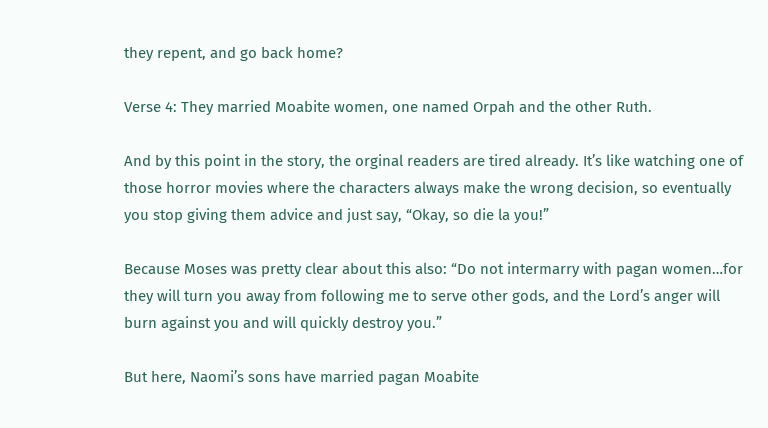they repent, and go back home?

Verse 4: They married Moabite women, one named Orpah and the other Ruth.

And by this point in the story, the orginal readers are tired already. It’s like watching one of those horror movies where the characters always make the wrong decision, so eventually you stop giving them advice and just say, “Okay, so die la you!”

Because Moses was pretty clear about this also: “Do not intermarry with pagan women…for they will turn you away from following me to serve other gods, and the Lord’s anger will burn against you and will quickly destroy you.”

But here, Naomi’s sons have married pagan Moabite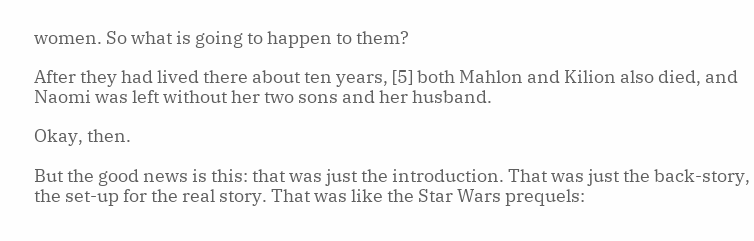women. So what is going to happen to them?

After they had lived there about ten years, [5] both Mahlon and Kilion also died, and Naomi was left without her two sons and her husband.

Okay, then.

But the good news is this: that was just the introduction. That was just the back-story, the set-up for the real story. That was like the Star Wars prequels: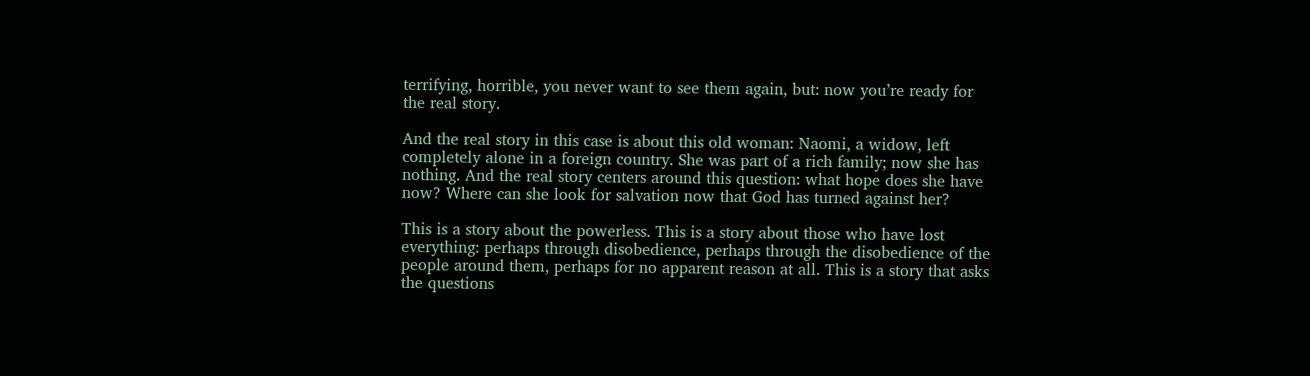terrifying, horrible, you never want to see them again, but: now you’re ready for the real story.

And the real story in this case is about this old woman: Naomi, a widow, left completely alone in a foreign country. She was part of a rich family; now she has nothing. And the real story centers around this question: what hope does she have now? Where can she look for salvation now that God has turned against her?

This is a story about the powerless. This is a story about those who have lost everything: perhaps through disobedience, perhaps through the disobedience of the people around them, perhaps for no apparent reason at all. This is a story that asks the questions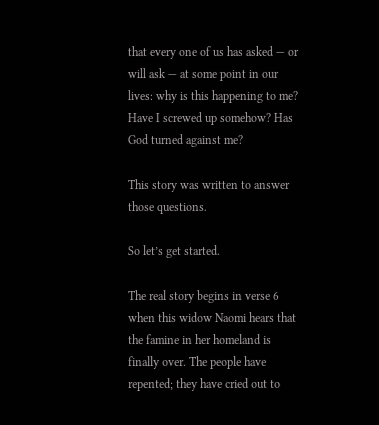that every one of us has asked — or will ask — at some point in our lives: why is this happening to me? Have I screwed up somehow? Has God turned against me?

This story was written to answer those questions.

So let’s get started.

The real story begins in verse 6 when this widow Naomi hears that the famine in her homeland is finally over. The people have repented; they have cried out to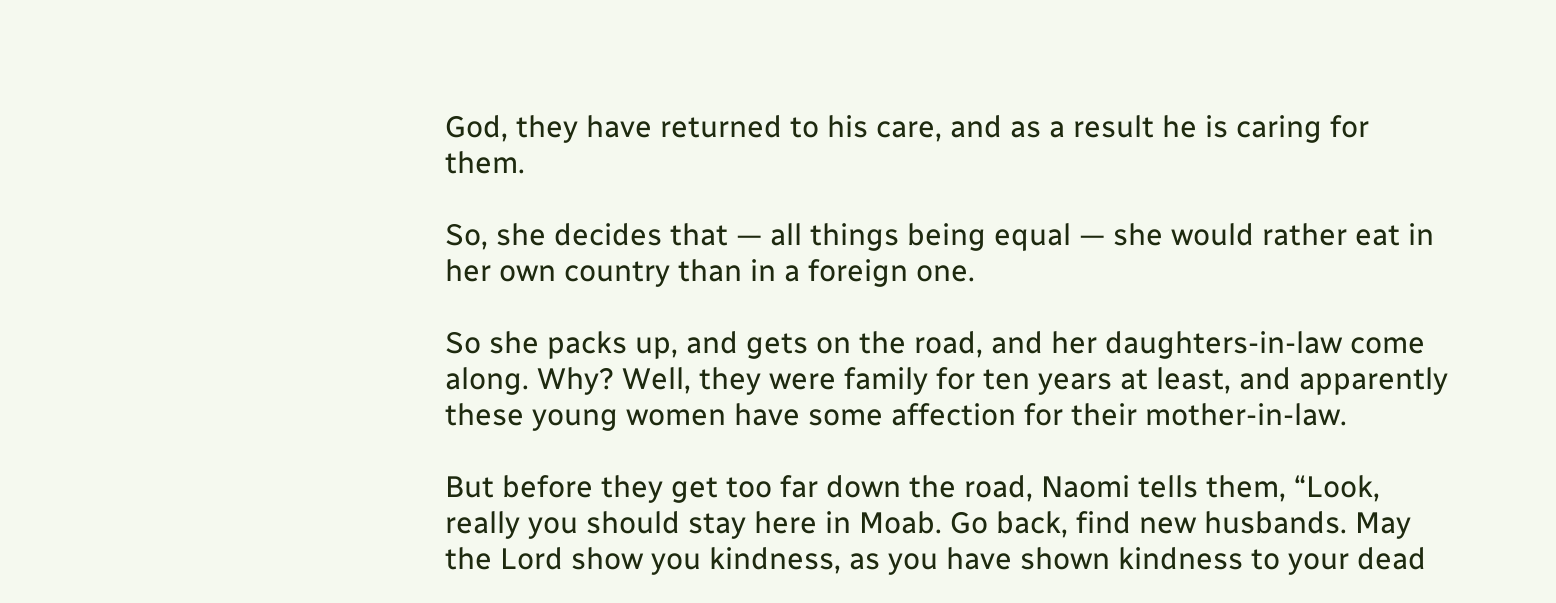God, they have returned to his care, and as a result he is caring for them.

So, she decides that — all things being equal — she would rather eat in her own country than in a foreign one.

So she packs up, and gets on the road, and her daughters-in-law come along. Why? Well, they were family for ten years at least, and apparently these young women have some affection for their mother-in-law.

But before they get too far down the road, Naomi tells them, “Look, really you should stay here in Moab. Go back, find new husbands. May the Lord show you kindness, as you have shown kindness to your dead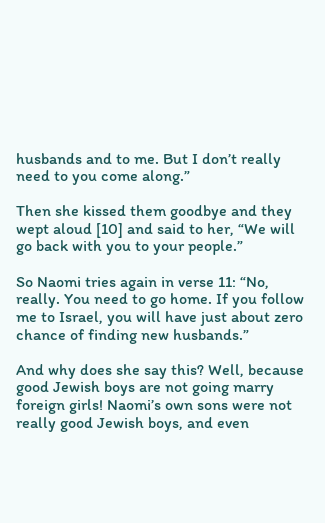husbands and to me. But I don’t really need to you come along.”

Then she kissed them goodbye and they wept aloud [10] and said to her, “We will go back with you to your people.”

So Naomi tries again in verse 11: “No, really. You need to go home. If you follow me to Israel, you will have just about zero chance of finding new husbands.”

And why does she say this? Well, because good Jewish boys are not going marry foreign girls! Naomi’s own sons were not really good Jewish boys, and even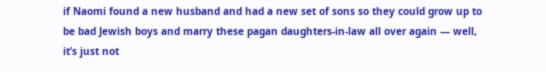if Naomi found a new husband and had a new set of sons so they could grow up to be bad Jewish boys and marry these pagan daughters-in-law all over again — well, it’s just not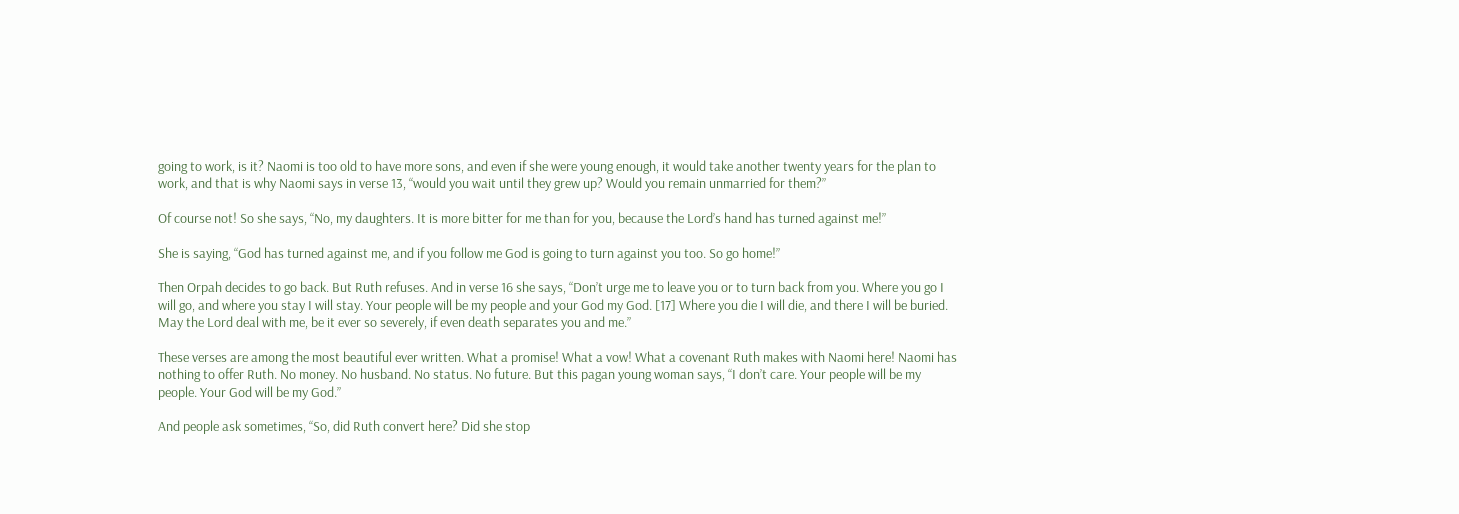going to work, is it? Naomi is too old to have more sons, and even if she were young enough, it would take another twenty years for the plan to work, and that is why Naomi says in verse 13, “would you wait until they grew up? Would you remain unmarried for them?”

Of course not! So she says, “No, my daughters. It is more bitter for me than for you, because the Lord’s hand has turned against me!”

She is saying, “God has turned against me, and if you follow me God is going to turn against you too. So go home!”

Then Orpah decides to go back. But Ruth refuses. And in verse 16 she says, “Don’t urge me to leave you or to turn back from you. Where you go I will go, and where you stay I will stay. Your people will be my people and your God my God. [17] Where you die I will die, and there I will be buried. May the Lord deal with me, be it ever so severely, if even death separates you and me.”

These verses are among the most beautiful ever written. What a promise! What a vow! What a covenant Ruth makes with Naomi here! Naomi has nothing to offer Ruth. No money. No husband. No status. No future. But this pagan young woman says, “I don’t care. Your people will be my people. Your God will be my God.”

And people ask sometimes, “So, did Ruth convert here? Did she stop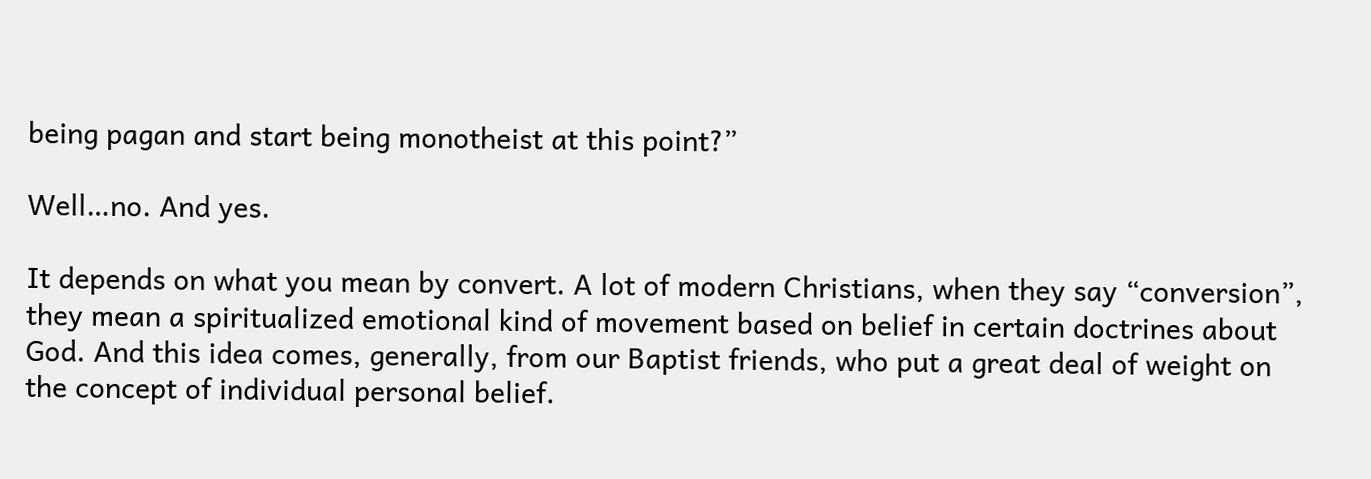being pagan and start being monotheist at this point?”

Well…no. And yes.

It depends on what you mean by convert. A lot of modern Christians, when they say “conversion”, they mean a spiritualized emotional kind of movement based on belief in certain doctrines about God. And this idea comes, generally, from our Baptist friends, who put a great deal of weight on the concept of individual personal belief.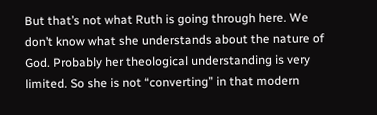But that’s not what Ruth is going through here. We don’t know what she understands about the nature of God. Probably her theological understanding is very limited. So she is not “converting” in that modern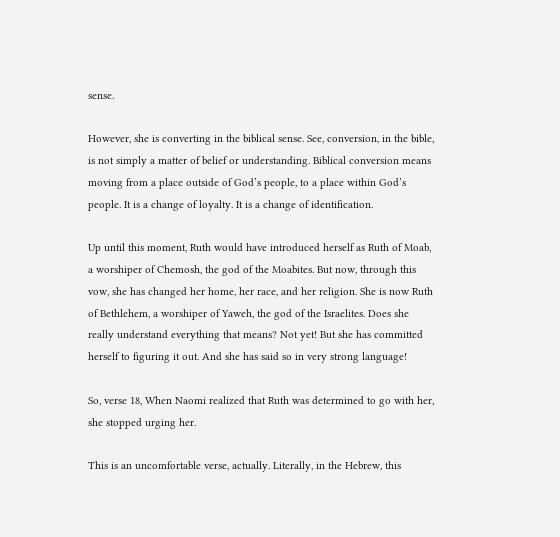sense.

However, she is converting in the biblical sense. See, conversion, in the bible, is not simply a matter of belief or understanding. Biblical conversion means moving from a place outside of God’s people, to a place within God’s people. It is a change of loyalty. It is a change of identification.

Up until this moment, Ruth would have introduced herself as Ruth of Moab, a worshiper of Chemosh, the god of the Moabites. But now, through this vow, she has changed her home, her race, and her religion. She is now Ruth of Bethlehem, a worshiper of Yaweh, the god of the Israelites. Does she really understand everything that means? Not yet! But she has committed herself to figuring it out. And she has said so in very strong language!

So, verse 18, When Naomi realized that Ruth was determined to go with her, she stopped urging her.

This is an uncomfortable verse, actually. Literally, in the Hebrew, this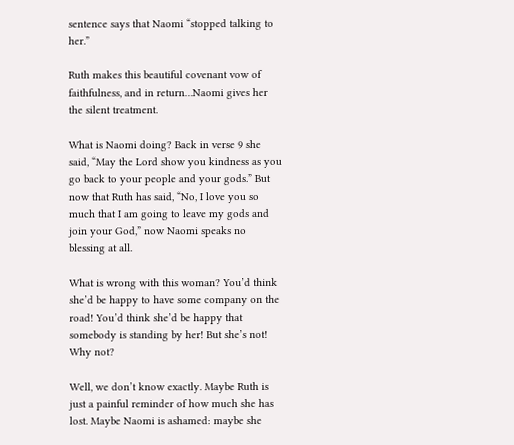sentence says that Naomi “stopped talking to her.”

Ruth makes this beautiful covenant vow of faithfulness, and in return…Naomi gives her the silent treatment.

What is Naomi doing? Back in verse 9 she said, “May the Lord show you kindness as you go back to your people and your gods.” But now that Ruth has said, “No, I love you so much that I am going to leave my gods and join your God,” now Naomi speaks no blessing at all.

What is wrong with this woman? You’d think she’d be happy to have some company on the road! You’d think she’d be happy that somebody is standing by her! But she’s not! Why not?

Well, we don’t know exactly. Maybe Ruth is just a painful reminder of how much she has lost. Maybe Naomi is ashamed: maybe she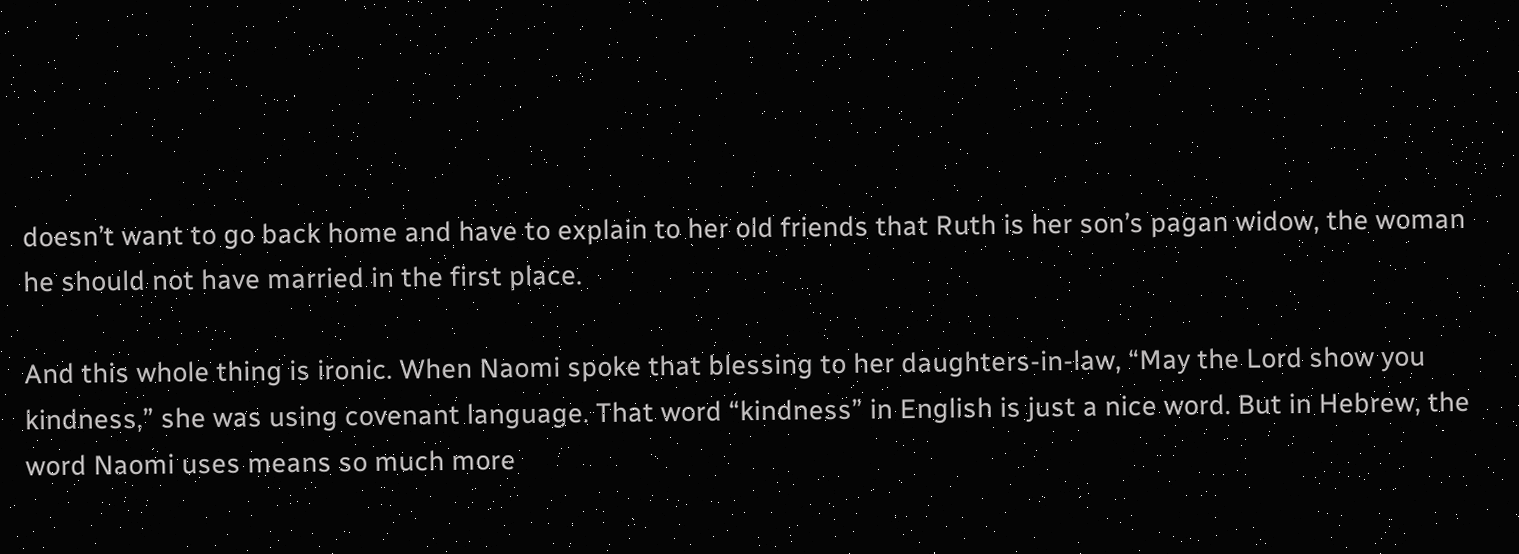doesn’t want to go back home and have to explain to her old friends that Ruth is her son’s pagan widow, the woman he should not have married in the first place.

And this whole thing is ironic. When Naomi spoke that blessing to her daughters-in-law, “May the Lord show you kindness,” she was using covenant language. That word “kindness” in English is just a nice word. But in Hebrew, the word Naomi uses means so much more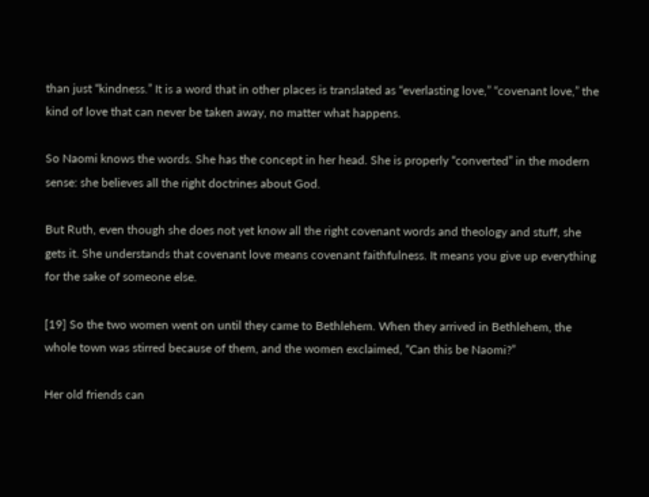than just “kindness.” It is a word that in other places is translated as “everlasting love,” “covenant love,” the kind of love that can never be taken away, no matter what happens.

So Naomi knows the words. She has the concept in her head. She is properly “converted” in the modern sense: she believes all the right doctrines about God.

But Ruth, even though she does not yet know all the right covenant words and theology and stuff, she gets it. She understands that covenant love means covenant faithfulness. It means you give up everything for the sake of someone else.

[19] So the two women went on until they came to Bethlehem. When they arrived in Bethlehem, the whole town was stirred because of them, and the women exclaimed, “Can this be Naomi?”

Her old friends can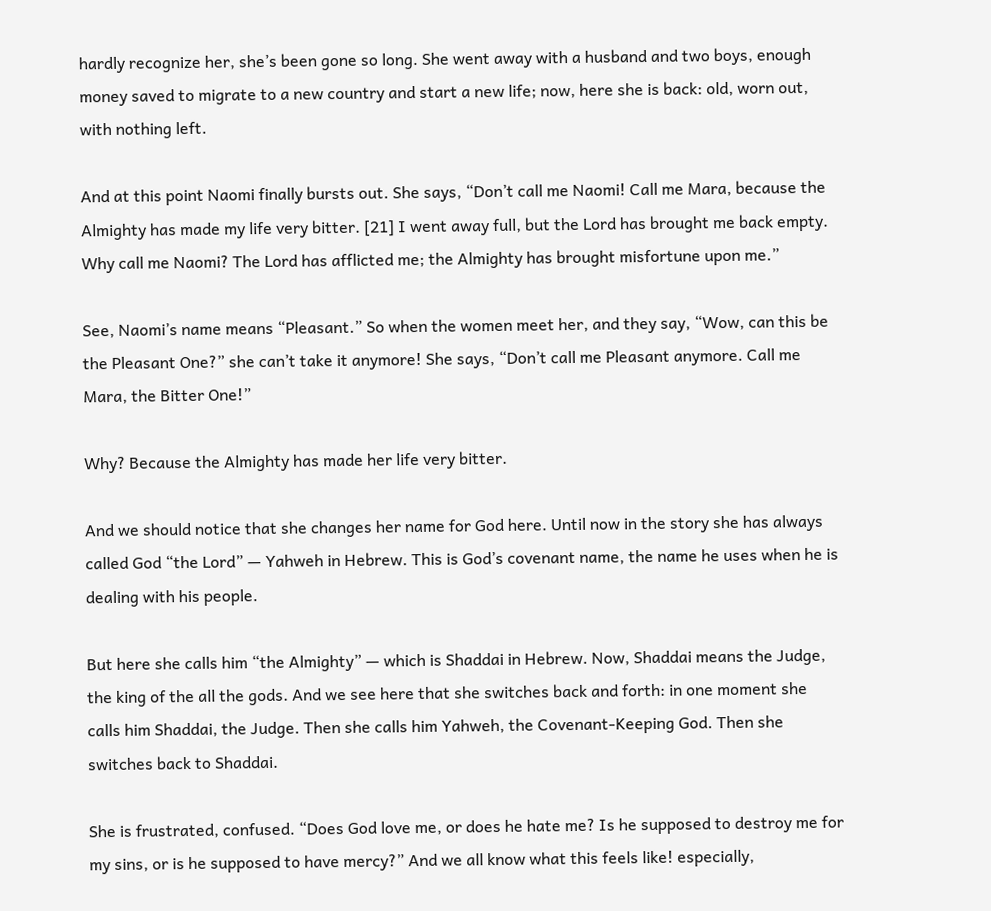hardly recognize her, she’s been gone so long. She went away with a husband and two boys, enough money saved to migrate to a new country and start a new life; now, here she is back: old, worn out, with nothing left.

And at this point Naomi finally bursts out. She says, “Don’t call me Naomi! Call me Mara, because the Almighty has made my life very bitter. [21] I went away full, but the Lord has brought me back empty. Why call me Naomi? The Lord has afflicted me; the Almighty has brought misfortune upon me.”

See, Naomi’s name means “Pleasant.” So when the women meet her, and they say, “Wow, can this be the Pleasant One?” she can’t take it anymore! She says, “Don’t call me Pleasant anymore. Call me Mara, the Bitter One!”

Why? Because the Almighty has made her life very bitter.

And we should notice that she changes her name for God here. Until now in the story she has always called God “the Lord” — Yahweh in Hebrew. This is God’s covenant name, the name he uses when he is dealing with his people.

But here she calls him “the Almighty” — which is Shaddai in Hebrew. Now, Shaddai means the Judge, the king of the all the gods. And we see here that she switches back and forth: in one moment she calls him Shaddai, the Judge. Then she calls him Yahweh, the Covenant-Keeping God. Then she switches back to Shaddai.

She is frustrated, confused. “Does God love me, or does he hate me? Is he supposed to destroy me for my sins, or is he supposed to have mercy?” And we all know what this feels like! especially,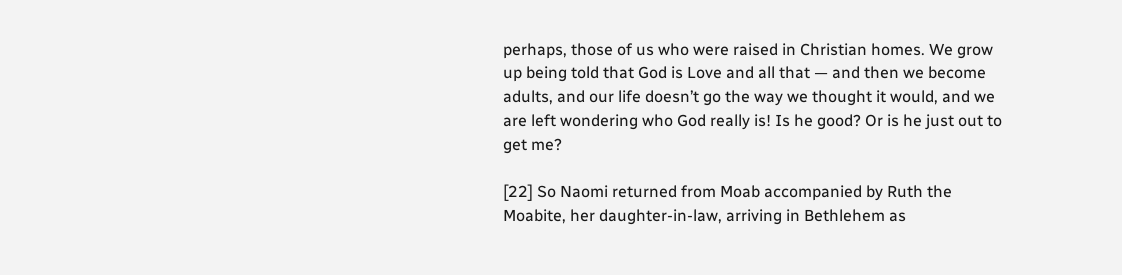perhaps, those of us who were raised in Christian homes. We grow up being told that God is Love and all that — and then we become adults, and our life doesn’t go the way we thought it would, and we are left wondering who God really is! Is he good? Or is he just out to get me?

[22] So Naomi returned from Moab accompanied by Ruth the Moabite, her daughter-in-law, arriving in Bethlehem as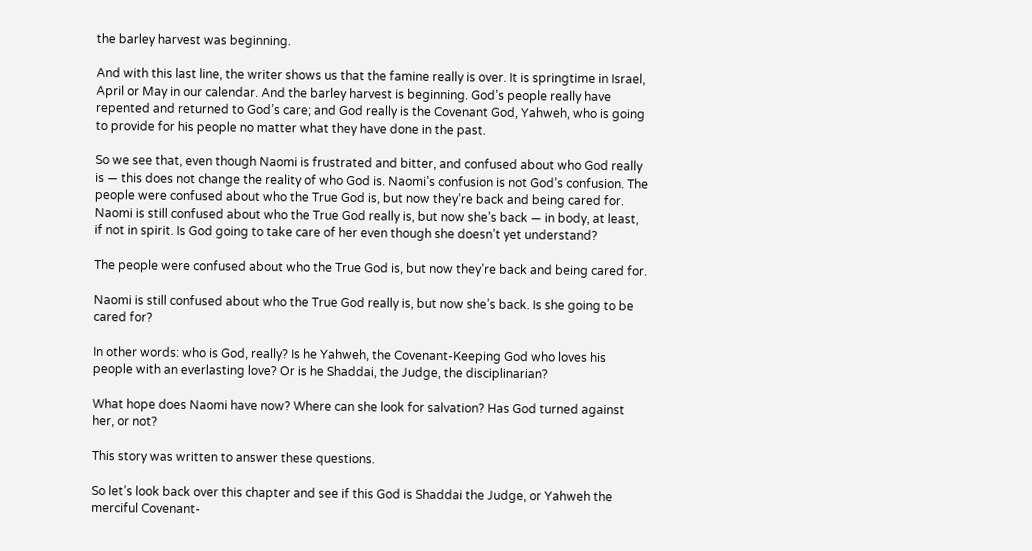the barley harvest was beginning.

And with this last line, the writer shows us that the famine really is over. It is springtime in Israel, April or May in our calendar. And the barley harvest is beginning. God’s people really have repented and returned to God’s care; and God really is the Covenant God, Yahweh, who is going to provide for his people no matter what they have done in the past.

So we see that, even though Naomi is frustrated and bitter, and confused about who God really is — this does not change the reality of who God is. Naomi’s confusion is not God’s confusion. The people were confused about who the True God is, but now they’re back and being cared for. Naomi is still confused about who the True God really is, but now she’s back — in body, at least, if not in spirit. Is God going to take care of her even though she doesn’t yet understand?

The people were confused about who the True God is, but now they’re back and being cared for.

Naomi is still confused about who the True God really is, but now she’s back. Is she going to be cared for?

In other words: who is God, really? Is he Yahweh, the Covenant-Keeping God who loves his people with an everlasting love? Or is he Shaddai, the Judge, the disciplinarian?

What hope does Naomi have now? Where can she look for salvation? Has God turned against her, or not?

This story was written to answer these questions.

So let’s look back over this chapter and see if this God is Shaddai the Judge, or Yahweh the merciful Covenant-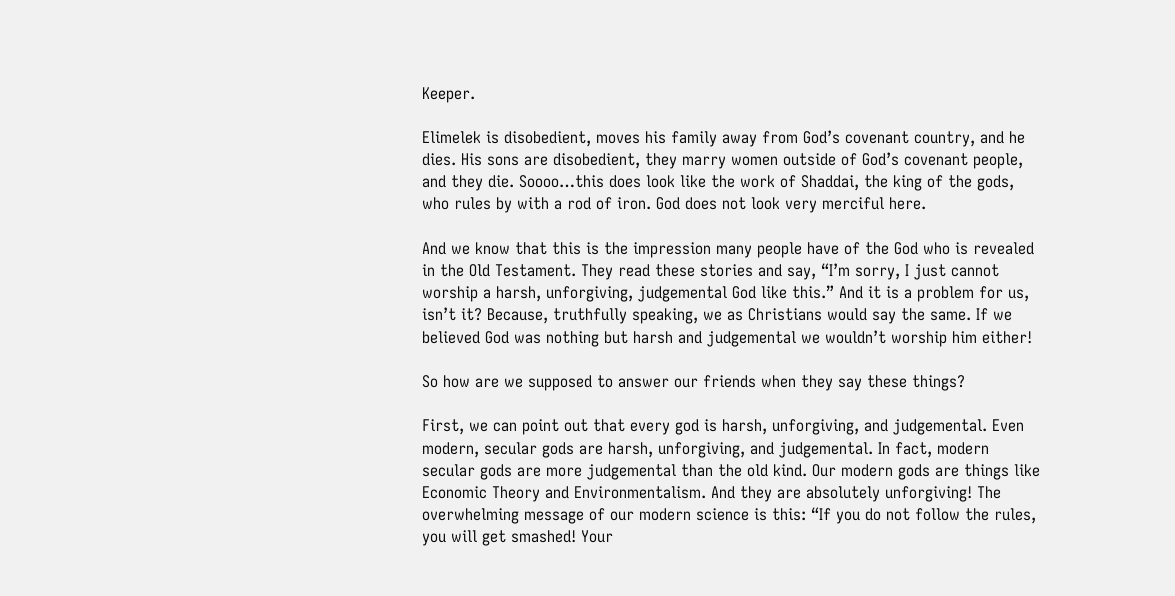Keeper.

Elimelek is disobedient, moves his family away from God’s covenant country, and he dies. His sons are disobedient, they marry women outside of God’s covenant people, and they die. Soooo…this does look like the work of Shaddai, the king of the gods, who rules by with a rod of iron. God does not look very merciful here.

And we know that this is the impression many people have of the God who is revealed in the Old Testament. They read these stories and say, “I’m sorry, I just cannot worship a harsh, unforgiving, judgemental God like this.” And it is a problem for us, isn’t it? Because, truthfully speaking, we as Christians would say the same. If we believed God was nothing but harsh and judgemental we wouldn’t worship him either!

So how are we supposed to answer our friends when they say these things?

First, we can point out that every god is harsh, unforgiving, and judgemental. Even modern, secular gods are harsh, unforgiving, and judgemental. In fact, modern secular gods are more judgemental than the old kind. Our modern gods are things like Economic Theory and Environmentalism. And they are absolutely unforgiving! The overwhelming message of our modern science is this: “If you do not follow the rules, you will get smashed! Your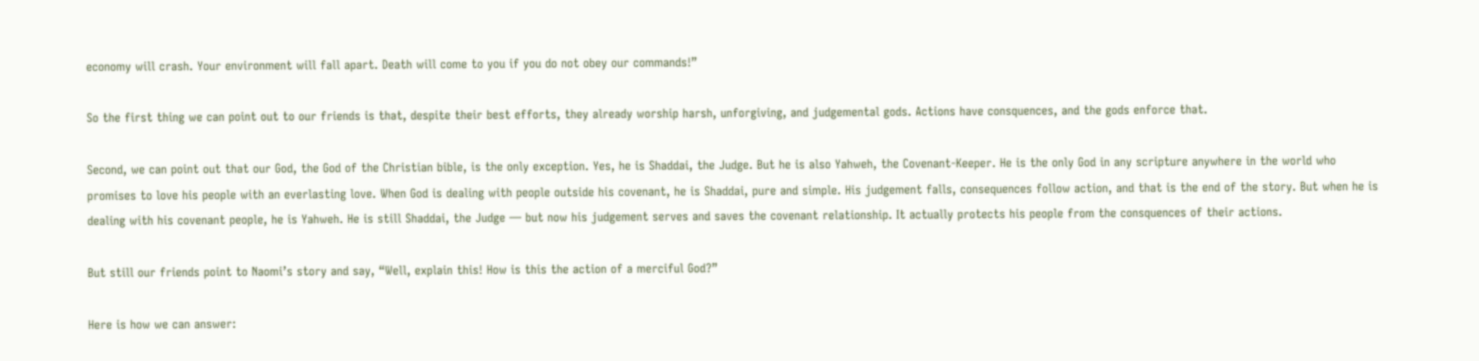economy will crash. Your environment will fall apart. Death will come to you if you do not obey our commands!”

So the first thing we can point out to our friends is that, despite their best efforts, they already worship harsh, unforgiving, and judgemental gods. Actions have consquences, and the gods enforce that.

Second, we can point out that our God, the God of the Christian bible, is the only exception. Yes, he is Shaddai, the Judge. But he is also Yahweh, the Covenant-Keeper. He is the only God in any scripture anywhere in the world who promises to love his people with an everlasting love. When God is dealing with people outside his covenant, he is Shaddai, pure and simple. His judgement falls, consequences follow action, and that is the end of the story. But when he is dealing with his covenant people, he is Yahweh. He is still Shaddai, the Judge — but now his judgement serves and saves the covenant relationship. It actually protects his people from the consquences of their actions.

But still our friends point to Naomi’s story and say, “Well, explain this! How is this the action of a merciful God?”

Here is how we can answer: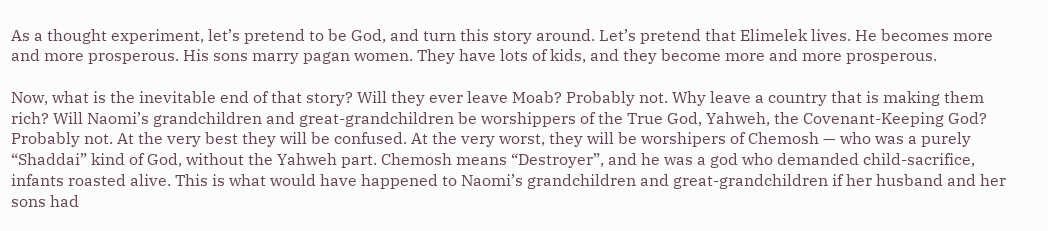As a thought experiment, let’s pretend to be God, and turn this story around. Let’s pretend that Elimelek lives. He becomes more and more prosperous. His sons marry pagan women. They have lots of kids, and they become more and more prosperous.

Now, what is the inevitable end of that story? Will they ever leave Moab? Probably not. Why leave a country that is making them rich? Will Naomi’s grandchildren and great-grandchildren be worshippers of the True God, Yahweh, the Covenant-Keeping God? Probably not. At the very best they will be confused. At the very worst, they will be worshipers of Chemosh — who was a purely “Shaddai” kind of God, without the Yahweh part. Chemosh means “Destroyer”, and he was a god who demanded child-sacrifice, infants roasted alive. This is what would have happened to Naomi’s grandchildren and great-grandchildren if her husband and her sons had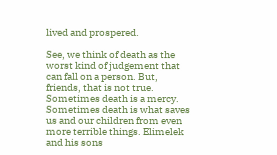lived and prospered.

See, we think of death as the worst kind of judgement that can fall on a person. But, friends, that is not true. Sometimes death is a mercy. Sometimes death is what saves us and our children from even more terrible things. Elimelek and his sons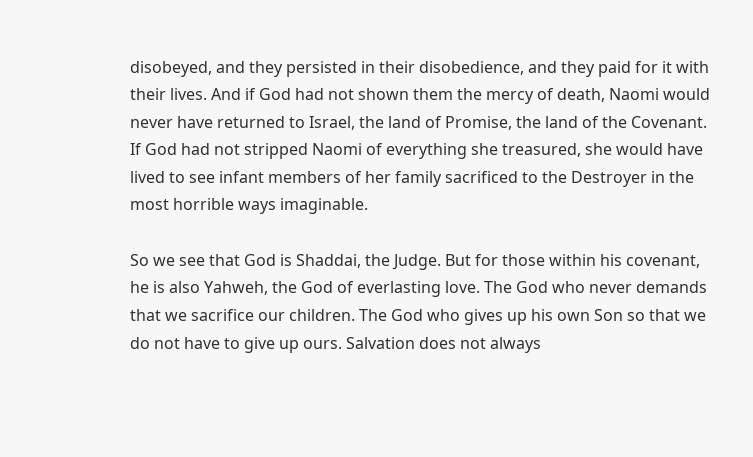disobeyed, and they persisted in their disobedience, and they paid for it with their lives. And if God had not shown them the mercy of death, Naomi would never have returned to Israel, the land of Promise, the land of the Covenant. If God had not stripped Naomi of everything she treasured, she would have lived to see infant members of her family sacrificed to the Destroyer in the most horrible ways imaginable.

So we see that God is Shaddai, the Judge. But for those within his covenant, he is also Yahweh, the God of everlasting love. The God who never demands that we sacrifice our children. The God who gives up his own Son so that we do not have to give up ours. Salvation does not always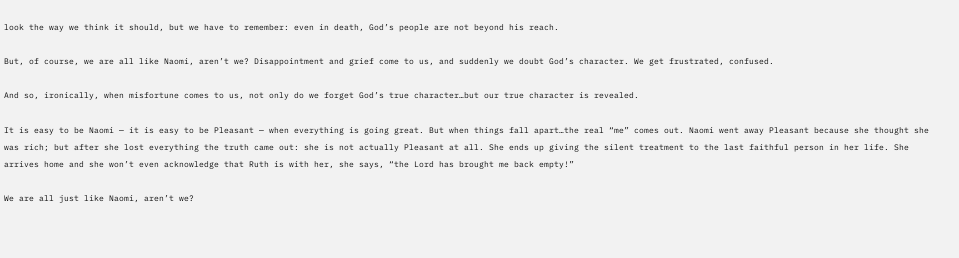look the way we think it should, but we have to remember: even in death, God’s people are not beyond his reach.

But, of course, we are all like Naomi, aren’t we? Disappointment and grief come to us, and suddenly we doubt God’s character. We get frustrated, confused.

And so, ironically, when misfortune comes to us, not only do we forget God’s true character…but our true character is revealed.

It is easy to be Naomi — it is easy to be Pleasant — when everything is going great. But when things fall apart…the real “me” comes out. Naomi went away Pleasant because she thought she was rich; but after she lost everything the truth came out: she is not actually Pleasant at all. She ends up giving the silent treatment to the last faithful person in her life. She arrives home and she won’t even acknowledge that Ruth is with her, she says, “the Lord has brought me back empty!”

We are all just like Naomi, aren’t we?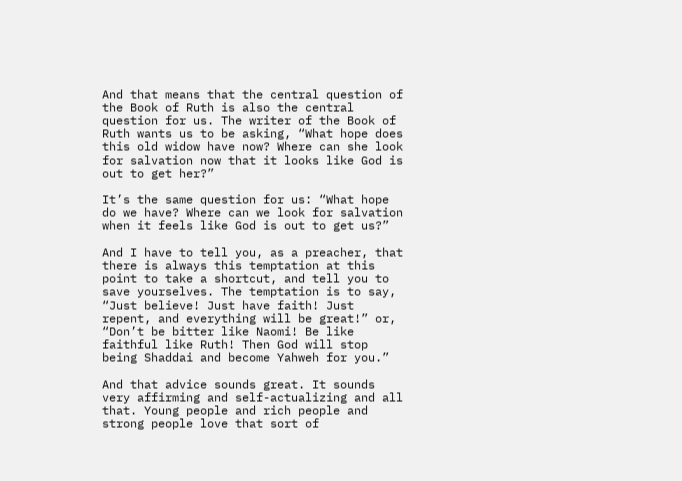And that means that the central question of the Book of Ruth is also the central question for us. The writer of the Book of Ruth wants us to be asking, “What hope does this old widow have now? Where can she look for salvation now that it looks like God is out to get her?”

It’s the same question for us: “What hope do we have? Where can we look for salvation when it feels like God is out to get us?”

And I have to tell you, as a preacher, that there is always this temptation at this point to take a shortcut, and tell you to save yourselves. The temptation is to say, “Just believe! Just have faith! Just repent, and everything will be great!” or, “Don’t be bitter like Naomi! Be like faithful like Ruth! Then God will stop being Shaddai and become Yahweh for you.”

And that advice sounds great. It sounds very affirming and self-actualizing and all that. Young people and rich people and strong people love that sort of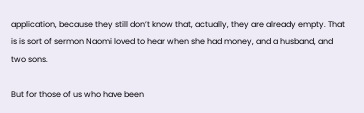application, because they still don’t know that, actually, they are already empty. That is is sort of sermon Naomi loved to hear when she had money, and a husband, and two sons.

But for those of us who have been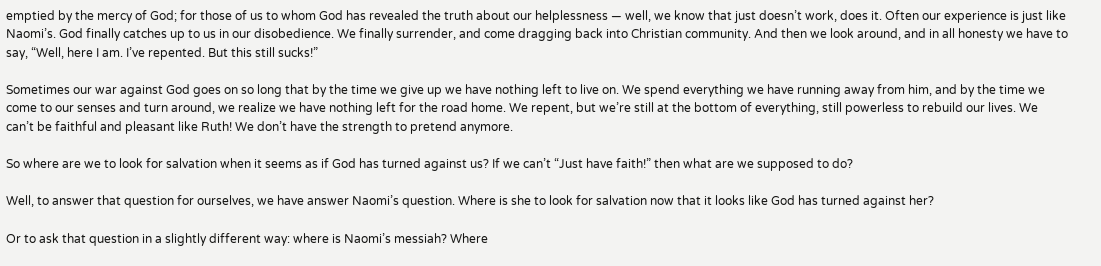emptied by the mercy of God; for those of us to whom God has revealed the truth about our helplessness — well, we know that just doesn’t work, does it. Often our experience is just like Naomi’s. God finally catches up to us in our disobedience. We finally surrender, and come dragging back into Christian community. And then we look around, and in all honesty we have to say, “Well, here I am. I’ve repented. But this still sucks!”

Sometimes our war against God goes on so long that by the time we give up we have nothing left to live on. We spend everything we have running away from him, and by the time we come to our senses and turn around, we realize we have nothing left for the road home. We repent, but we’re still at the bottom of everything, still powerless to rebuild our lives. We can’t be faithful and pleasant like Ruth! We don’t have the strength to pretend anymore.

So where are we to look for salvation when it seems as if God has turned against us? If we can’t “Just have faith!” then what are we supposed to do?

Well, to answer that question for ourselves, we have answer Naomi’s question. Where is she to look for salvation now that it looks like God has turned against her?

Or to ask that question in a slightly different way: where is Naomi’s messiah? Where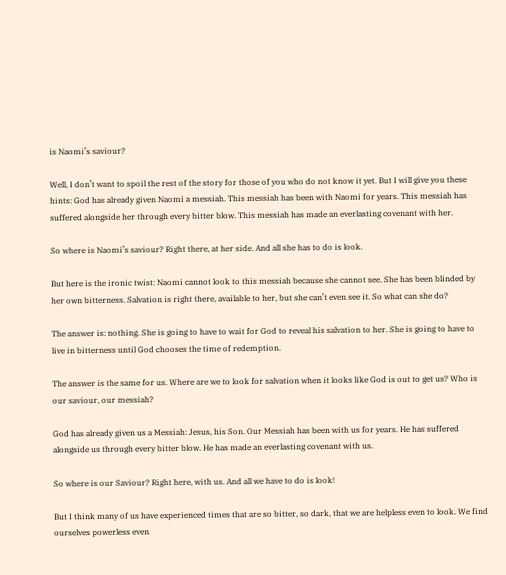is Naomi’s saviour?

Well, I don’t want to spoil the rest of the story for those of you who do not know it yet. But I will give you these hints: God has already given Naomi a messiah. This messiah has been with Naomi for years. This messiah has suffered alongside her through every bitter blow. This messiah has made an everlasting covenant with her.

So where is Naomi’s saviour? Right there, at her side. And all she has to do is look.

But here is the ironic twist: Naomi cannot look to this messiah because she cannot see. She has been blinded by her own bitterness. Salvation is right there, available to her, but she can’t even see it. So what can she do?

The answer is: nothing. She is going to have to wait for God to reveal his salvation to her. She is going to have to live in bitterness until God chooses the time of redemption.

The answer is the same for us. Where are we to look for salvation when it looks like God is out to get us? Who is our saviour, our messiah?

God has already given us a Messiah: Jesus, his Son. Our Messiah has been with us for years. He has suffered alongside us through every bitter blow. He has made an everlasting covenant with us.

So where is our Saviour? Right here, with us. And all we have to do is look!

But I think many of us have experienced times that are so bitter, so dark, that we are helpless even to look. We find ourselves powerless even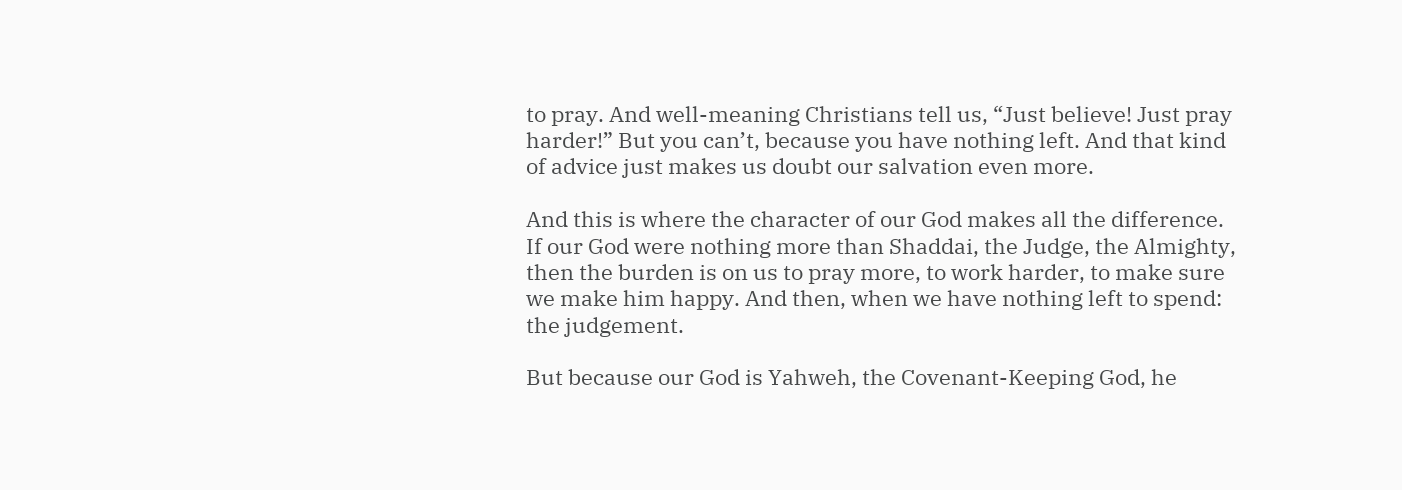to pray. And well-meaning Christians tell us, “Just believe! Just pray harder!” But you can’t, because you have nothing left. And that kind of advice just makes us doubt our salvation even more.

And this is where the character of our God makes all the difference. If our God were nothing more than Shaddai, the Judge, the Almighty, then the burden is on us to pray more, to work harder, to make sure we make him happy. And then, when we have nothing left to spend: the judgement.

But because our God is Yahweh, the Covenant-Keeping God, he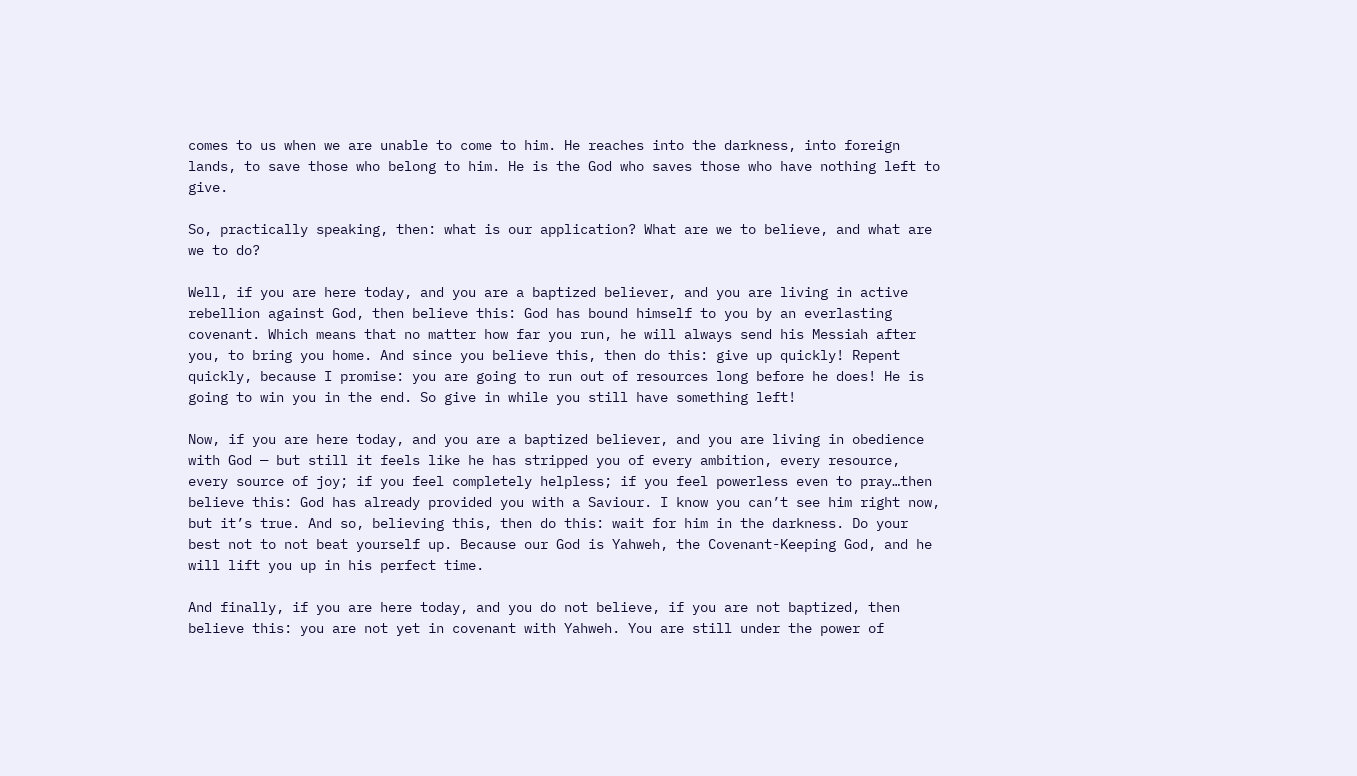comes to us when we are unable to come to him. He reaches into the darkness, into foreign lands, to save those who belong to him. He is the God who saves those who have nothing left to give.

So, practically speaking, then: what is our application? What are we to believe, and what are we to do?

Well, if you are here today, and you are a baptized believer, and you are living in active rebellion against God, then believe this: God has bound himself to you by an everlasting covenant. Which means that no matter how far you run, he will always send his Messiah after you, to bring you home. And since you believe this, then do this: give up quickly! Repent quickly, because I promise: you are going to run out of resources long before he does! He is going to win you in the end. So give in while you still have something left!

Now, if you are here today, and you are a baptized believer, and you are living in obedience with God — but still it feels like he has stripped you of every ambition, every resource, every source of joy; if you feel completely helpless; if you feel powerless even to pray…then believe this: God has already provided you with a Saviour. I know you can’t see him right now, but it’s true. And so, believing this, then do this: wait for him in the darkness. Do your best not to not beat yourself up. Because our God is Yahweh, the Covenant-Keeping God, and he will lift you up in his perfect time.

And finally, if you are here today, and you do not believe, if you are not baptized, then believe this: you are not yet in covenant with Yahweh. You are still under the power of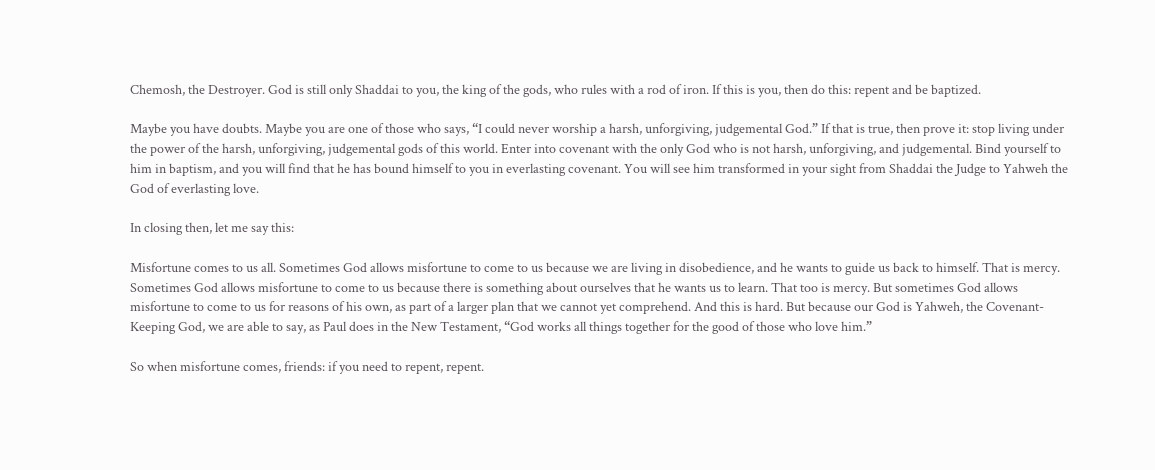Chemosh, the Destroyer. God is still only Shaddai to you, the king of the gods, who rules with a rod of iron. If this is you, then do this: repent and be baptized.

Maybe you have doubts. Maybe you are one of those who says, “I could never worship a harsh, unforgiving, judgemental God.” If that is true, then prove it: stop living under the power of the harsh, unforgiving, judgemental gods of this world. Enter into covenant with the only God who is not harsh, unforgiving, and judgemental. Bind yourself to him in baptism, and you will find that he has bound himself to you in everlasting covenant. You will see him transformed in your sight from Shaddai the Judge to Yahweh the God of everlasting love.

In closing then, let me say this:

Misfortune comes to us all. Sometimes God allows misfortune to come to us because we are living in disobedience, and he wants to guide us back to himself. That is mercy. Sometimes God allows misfortune to come to us because there is something about ourselves that he wants us to learn. That too is mercy. But sometimes God allows misfortune to come to us for reasons of his own, as part of a larger plan that we cannot yet comprehend. And this is hard. But because our God is Yahweh, the Covenant-Keeping God, we are able to say, as Paul does in the New Testament, “God works all things together for the good of those who love him.”

So when misfortune comes, friends: if you need to repent, repent.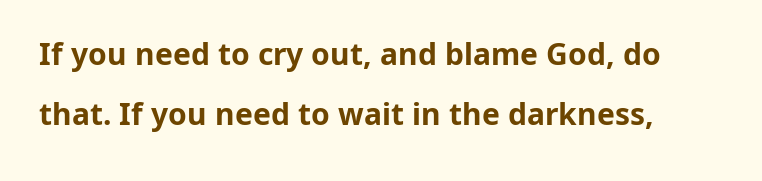If you need to cry out, and blame God, do that. If you need to wait in the darkness,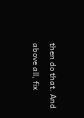then do that. And above all, fix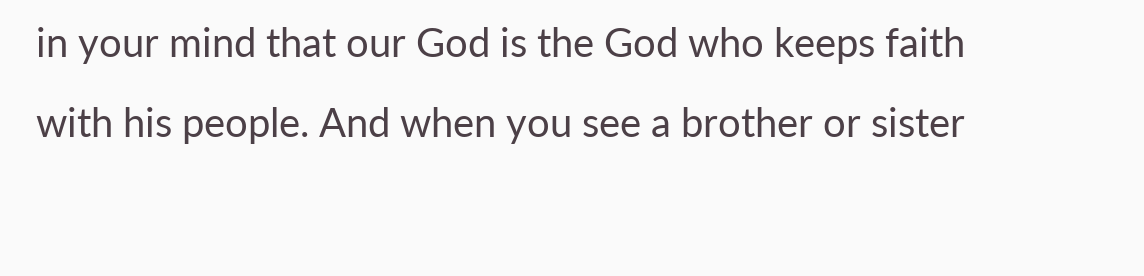in your mind that our God is the God who keeps faith with his people. And when you see a brother or sister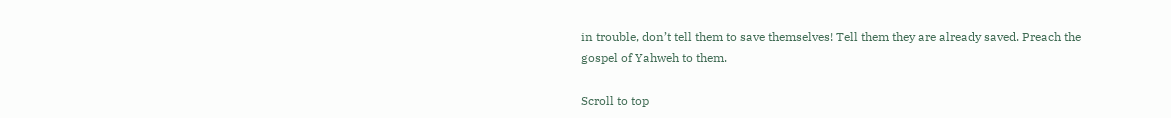in trouble, don’t tell them to save themselves! Tell them they are already saved. Preach the gospel of Yahweh to them.

Scroll to top